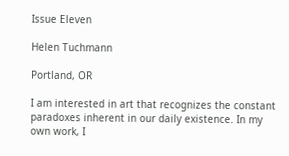Issue Eleven

Helen Tuchmann

Portland, OR

I am interested in art that recognizes the constant paradoxes inherent in our daily existence. In my own work, I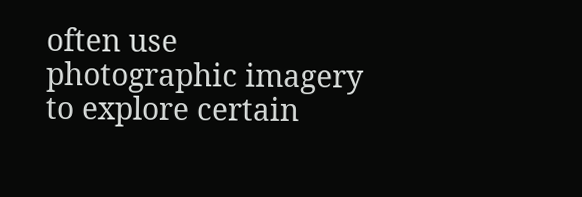often use photographic imagery to explore certain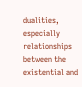dualities, especially relationships between the existential and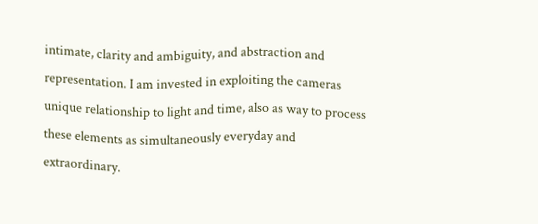intimate, clarity and ambiguity, and abstraction and representation. I am invested in exploiting the cameras unique relationship to light and time, also as way to process these elements as simultaneously everyday and extraordinary.